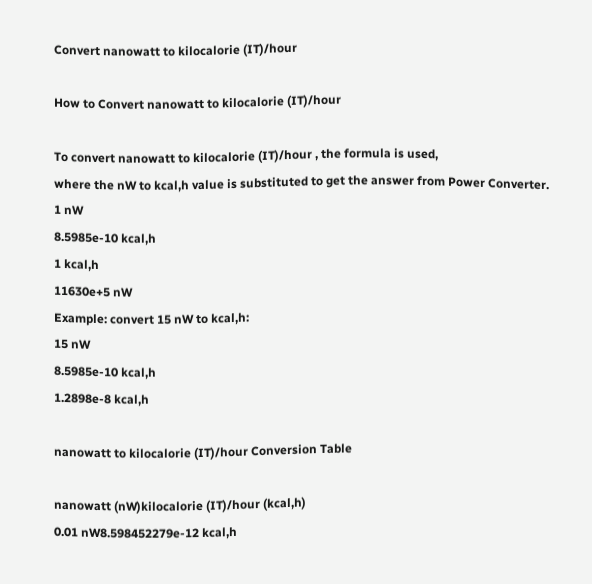Convert nanowatt to kilocalorie (IT)/hour

How to Convert nanowatt to kilocalorie (IT)/hour

To convert nanowatt to kilocalorie (IT)/hour , the formula is used,
where the nW to kcal,h value is substituted to get the answer from Power Converter.
1 nW
8.5985e-10 kcal,h
1 kcal,h
11630e+5 nW
Example: convert 15 nW to kcal,h:
15 nW
8.5985e-10 kcal,h
1.2898e-8 kcal,h

nanowatt to kilocalorie (IT)/hour Conversion Table

nanowatt (nW)kilocalorie (IT)/hour (kcal,h)
0.01 nW8.598452279e-12 kcal,h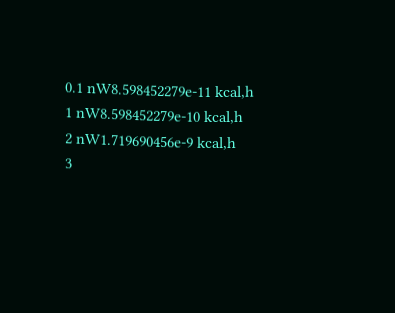0.1 nW8.598452279e-11 kcal,h
1 nW8.598452279e-10 kcal,h
2 nW1.719690456e-9 kcal,h
3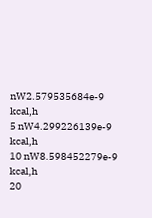nW2.579535684e-9 kcal,h
5 nW4.299226139e-9 kcal,h
10 nW8.598452279e-9 kcal,h
20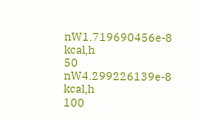nW1.719690456e-8 kcal,h
50 nW4.299226139e-8 kcal,h
100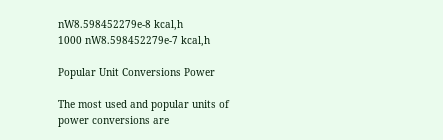nW8.598452279e-8 kcal,h
1000 nW8.598452279e-7 kcal,h

Popular Unit Conversions Power

The most used and popular units of power conversions are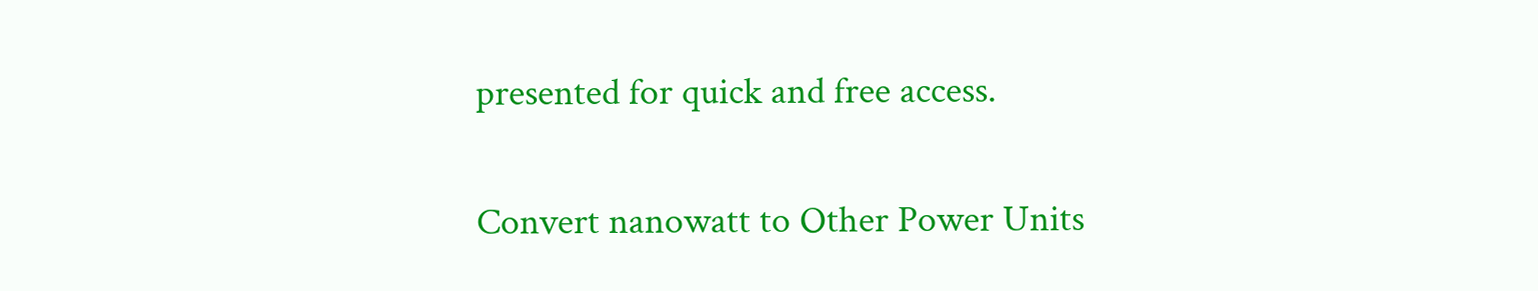presented for quick and free access.

Convert nanowatt to Other Power Units